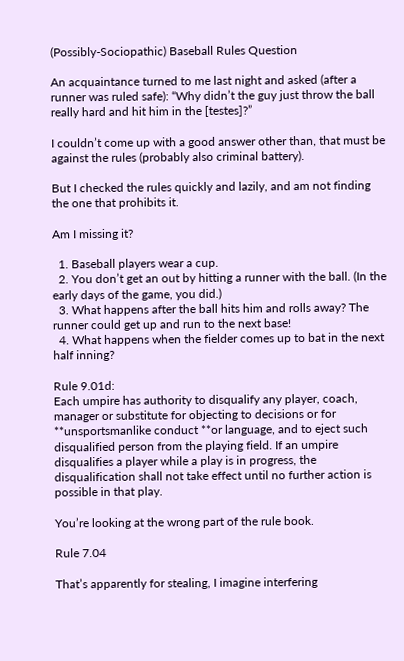(Possibly-Sociopathic) Baseball Rules Question

An acquaintance turned to me last night and asked (after a runner was ruled safe): “Why didn’t the guy just throw the ball really hard and hit him in the [testes]?”

I couldn’t come up with a good answer other than, that must be against the rules (probably also criminal battery).

But I checked the rules quickly and lazily, and am not finding the one that prohibits it.

Am I missing it?

  1. Baseball players wear a cup.
  2. You don’t get an out by hitting a runner with the ball. (In the early days of the game, you did.)
  3. What happens after the ball hits him and rolls away? The runner could get up and run to the next base!
  4. What happens when the fielder comes up to bat in the next half inning?

Rule 9.01d:
Each umpire has authority to disqualify any player, coach, manager or substitute for objecting to decisions or for **unsportsmanlike conduct **or language, and to eject such disqualified person from the playing field. If an umpire disqualifies a player while a play is in progress, the disqualification shall not take effect until no further action is possible in that play.

You’re looking at the wrong part of the rule book.

Rule 7.04

That’s apparently for stealing, I imagine interfering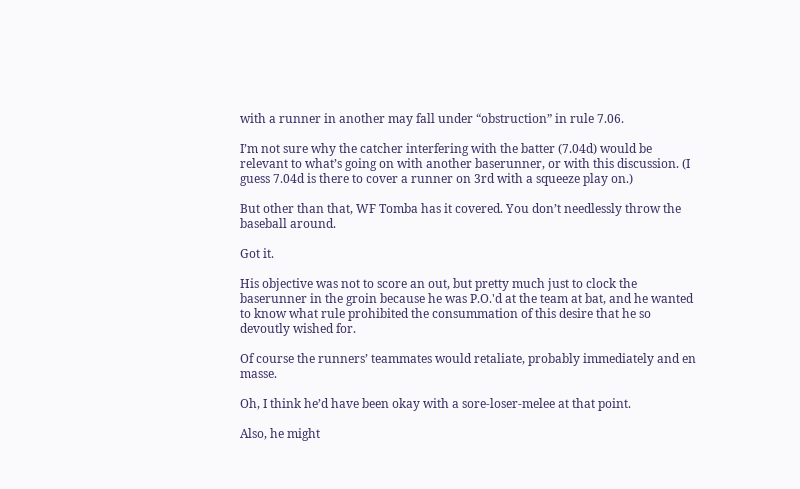with a runner in another may fall under “obstruction” in rule 7.06.

I’m not sure why the catcher interfering with the batter (7.04d) would be relevant to what’s going on with another baserunner, or with this discussion. (I guess 7.04d is there to cover a runner on 3rd with a squeeze play on.)

But other than that, WF Tomba has it covered. You don’t needlessly throw the baseball around.

Got it.

His objective was not to score an out, but pretty much just to clock the baserunner in the groin because he was P.O.'d at the team at bat, and he wanted to know what rule prohibited the consummation of this desire that he so devoutly wished for.

Of course the runners’ teammates would retaliate, probably immediately and en masse.

Oh, I think he’d have been okay with a sore-loser-melee at that point.

Also, he might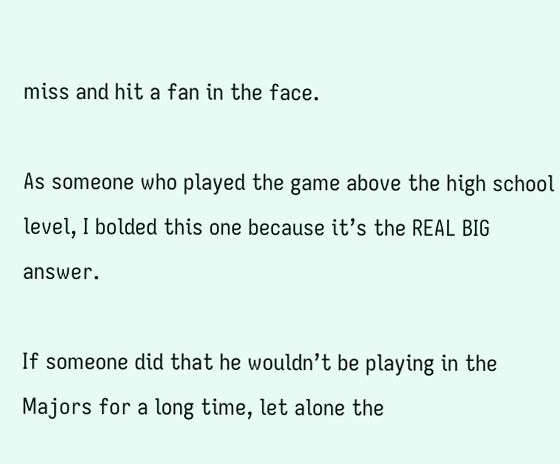miss and hit a fan in the face.

As someone who played the game above the high school level, I bolded this one because it’s the REAL BIG answer.

If someone did that he wouldn’t be playing in the Majors for a long time, let alone the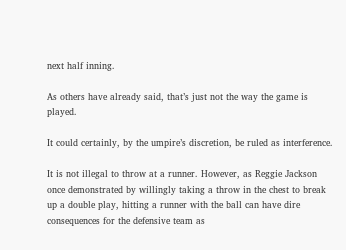next half inning.

As others have already said, that’s just not the way the game is played.

It could certainly, by the umpire’s discretion, be ruled as interference.

It is not illegal to throw at a runner. However, as Reggie Jackson once demonstrated by willingly taking a throw in the chest to break up a double play, hitting a runner with the ball can have dire consequences for the defensive team as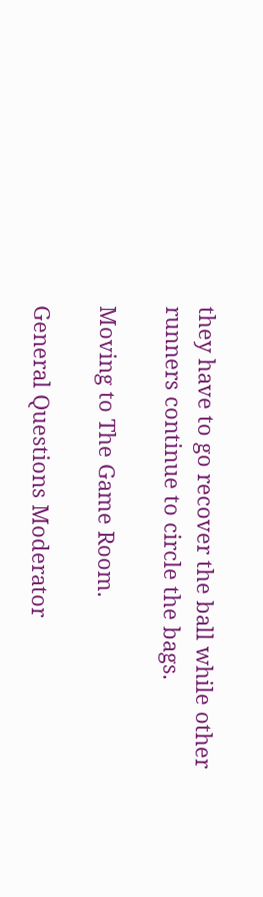they have to go recover the ball while other runners continue to circle the bags.

Moving to The Game Room.

General Questions Moderator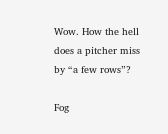Wow. How the hell does a pitcher miss by “a few rows”?

Fog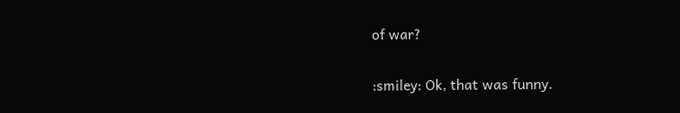of war?

:smiley: Ok, that was funny.